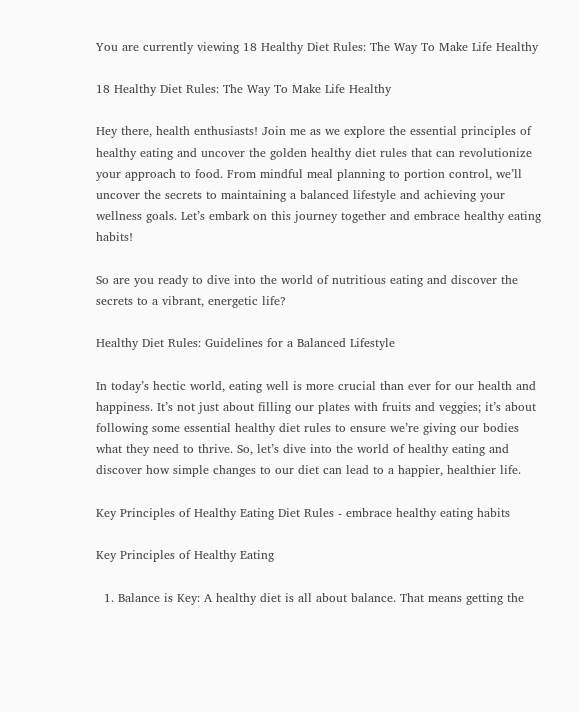You are currently viewing 18 Healthy Diet Rules: The Way To Make Life Healthy

18 Healthy Diet Rules: The Way To Make Life Healthy

Hey there, health enthusiasts! Join me as we explore the essential principles of healthy eating and uncover the golden healthy diet rules that can revolutionize your approach to food. From mindful meal planning to portion control, we’ll uncover the secrets to maintaining a balanced lifestyle and achieving your wellness goals. Let’s embark on this journey together and embrace healthy eating habits!

So are you ready to dive into the world of nutritious eating and discover the secrets to a vibrant, energetic life?

Healthy Diet Rules: Guidelines for a Balanced Lifestyle

In today’s hectic world, eating well is more crucial than ever for our health and happiness. It’s not just about filling our plates with fruits and veggies; it’s about following some essential healthy diet rules to ensure we’re giving our bodies what they need to thrive. So, let’s dive into the world of healthy eating and discover how simple changes to our diet can lead to a happier, healthier life.

Key Principles of Healthy Eating Diet Rules - embrace healthy eating habits

Key Principles of Healthy Eating

  1. Balance is Key: A healthy diet is all about balance. That means getting the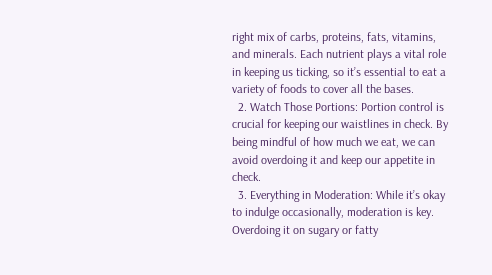right mix of carbs, proteins, fats, vitamins, and minerals. Each nutrient plays a vital role in keeping us ticking, so it’s essential to eat a variety of foods to cover all the bases.
  2. Watch Those Portions: Portion control is crucial for keeping our waistlines in check. By being mindful of how much we eat, we can avoid overdoing it and keep our appetite in check.
  3. Everything in Moderation: While it’s okay to indulge occasionally, moderation is key. Overdoing it on sugary or fatty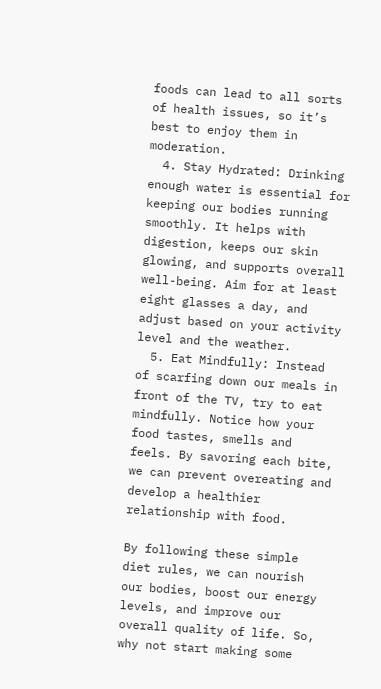foods can lead to all sorts of health issues, so it’s best to enjoy them in moderation.
  4. Stay Hydrated: Drinking enough water is essential for keeping our bodies running smoothly. It helps with digestion, keeps our skin glowing, and supports overall well-being. Aim for at least eight glasses a day, and adjust based on your activity level and the weather.
  5. Eat Mindfully: Instead of scarfing down our meals in front of the TV, try to eat mindfully. Notice how your food tastes, smells and feels. By savoring each bite, we can prevent overeating and develop a healthier relationship with food.

By following these simple diet rules, we can nourish our bodies, boost our energy levels, and improve our overall quality of life. So, why not start making some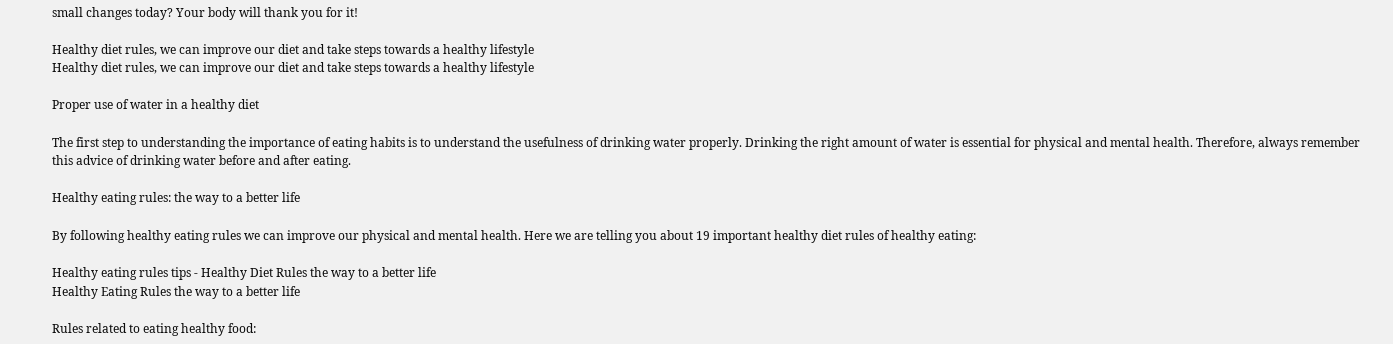small changes today? Your body will thank you for it!

Healthy diet rules, we can improve our diet and take steps towards a healthy lifestyle
Healthy diet rules, we can improve our diet and take steps towards a healthy lifestyle

Proper use of water in a healthy diet

The first step to understanding the importance of eating habits is to understand the usefulness of drinking water properly. Drinking the right amount of water is essential for physical and mental health. Therefore, always remember this advice of drinking water before and after eating.

Healthy eating rules: the way to a better life

By following healthy eating rules we can improve our physical and mental health. Here we are telling you about 19 important healthy diet rules of healthy eating:

Healthy eating rules tips - Healthy Diet Rules the way to a better life
Healthy Eating Rules the way to a better life

Rules related to eating healthy food: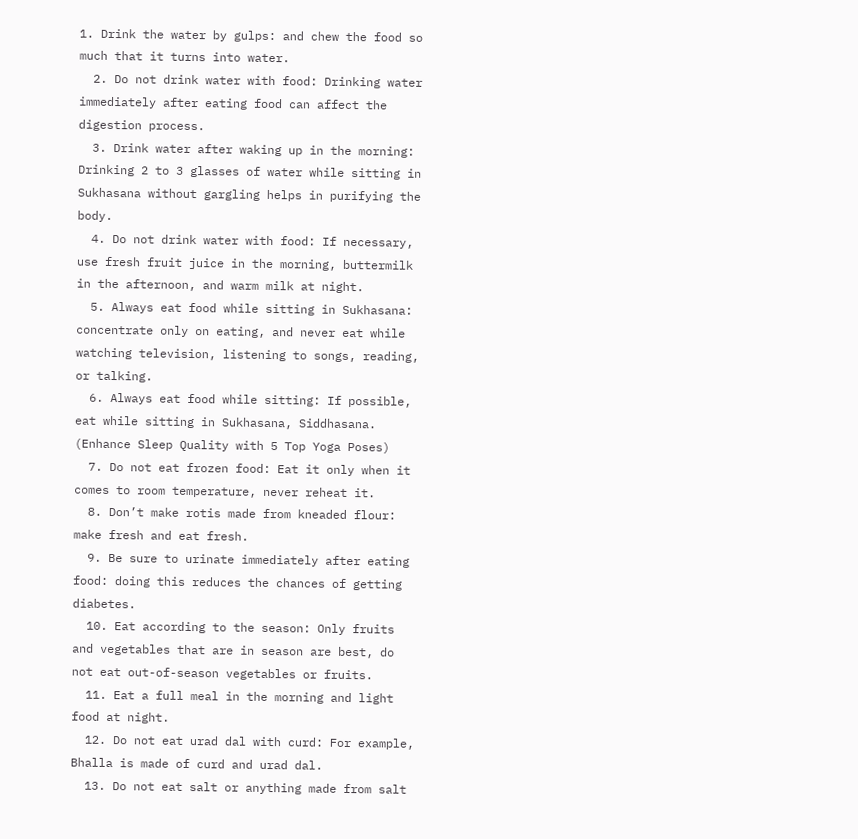1. Drink the water by gulps: and chew the food so much that it turns into water.
  2. Do not drink water with food: Drinking water immediately after eating food can affect the digestion process.
  3. Drink water after waking up in the morning: Drinking 2 to 3 glasses of water while sitting in Sukhasana without gargling helps in purifying the body.
  4. Do not drink water with food: If necessary, use fresh fruit juice in the morning, buttermilk in the afternoon, and warm milk at night.
  5. Always eat food while sitting in Sukhasana: concentrate only on eating, and never eat while watching television, listening to songs, reading, or talking.
  6. Always eat food while sitting: If possible, eat while sitting in Sukhasana, Siddhasana. (Enhance Sleep Quality with 5 Top Yoga Poses)
  7. Do not eat frozen food: Eat it only when it comes to room temperature, never reheat it.
  8. Don’t make rotis made from kneaded flour: make fresh and eat fresh.
  9. Be sure to urinate immediately after eating food: doing this reduces the chances of getting diabetes.
  10. Eat according to the season: Only fruits and vegetables that are in season are best, do not eat out-of-season vegetables or fruits.
  11. Eat a full meal in the morning and light food at night.
  12. Do not eat urad dal with curd: For example, Bhalla is made of curd and urad dal.
  13. Do not eat salt or anything made from salt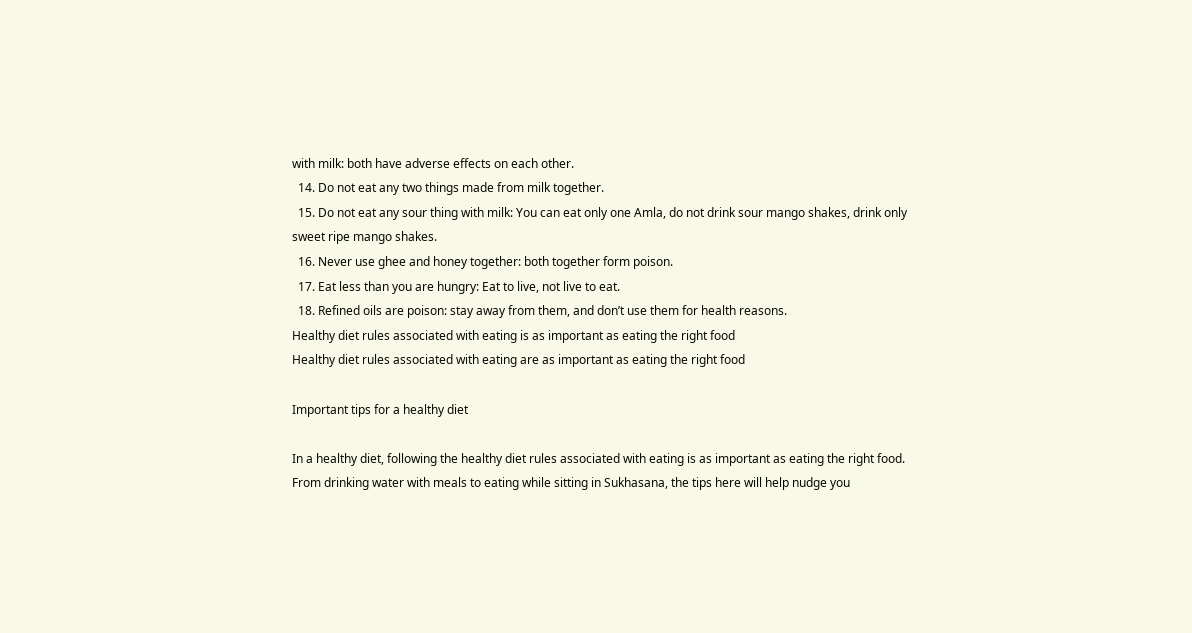with milk: both have adverse effects on each other.
  14. Do not eat any two things made from milk together.
  15. Do not eat any sour thing with milk: You can eat only one Amla, do not drink sour mango shakes, drink only sweet ripe mango shakes.
  16. Never use ghee and honey together: both together form poison.
  17. Eat less than you are hungry: Eat to live, not live to eat.
  18. Refined oils are poison: stay away from them, and don’t use them for health reasons.
Healthy diet rules associated with eating is as important as eating the right food
Healthy diet rules associated with eating are as important as eating the right food

Important tips for a healthy diet

In a healthy diet, following the healthy diet rules associated with eating is as important as eating the right food. From drinking water with meals to eating while sitting in Sukhasana, the tips here will help nudge you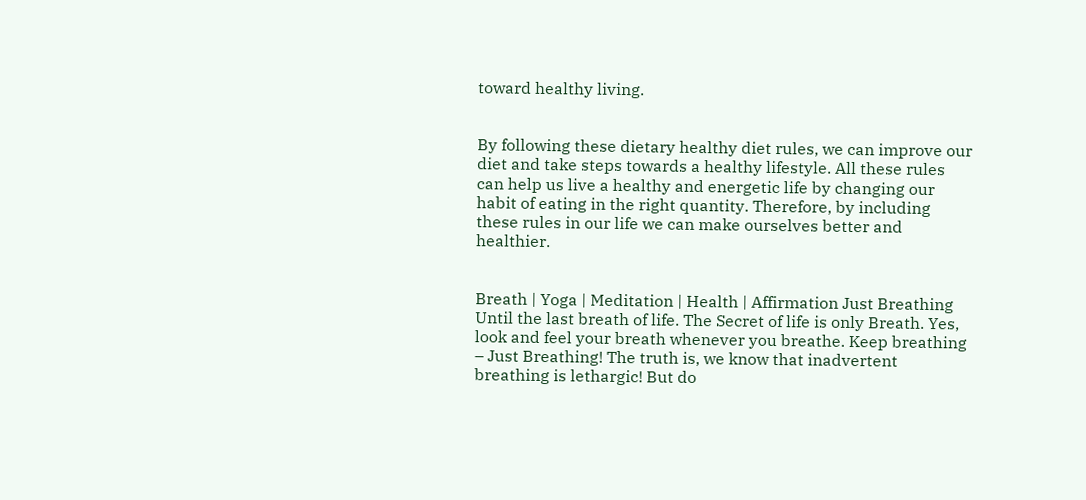toward healthy living.


By following these dietary healthy diet rules, we can improve our diet and take steps towards a healthy lifestyle. All these rules can help us live a healthy and energetic life by changing our habit of eating in the right quantity. Therefore, by including these rules in our life we can make ourselves better and healthier.


Breath | Yoga | Meditation | Health | Affirmation Just Breathing Until the last breath of life. The Secret of life is only Breath. Yes, look and feel your breath whenever you breathe. Keep breathing – Just Breathing! The truth is, we know that inadvertent breathing is lethargic! But do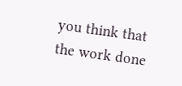you think that the work done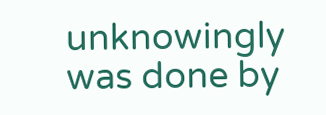unknowingly was done by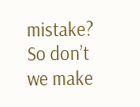mistake? So don’t we make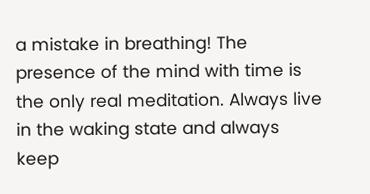a mistake in breathing! The presence of the mind with time is the only real meditation. Always live in the waking state and always keep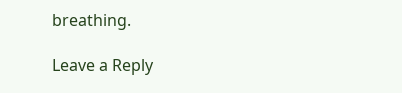breathing.

Leave a Reply